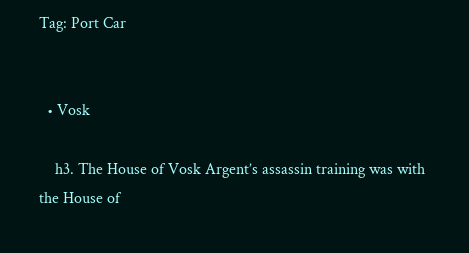Tag: Port Car


  • Vosk

    h3. The House of Vosk Argent’s assassin training was with the House of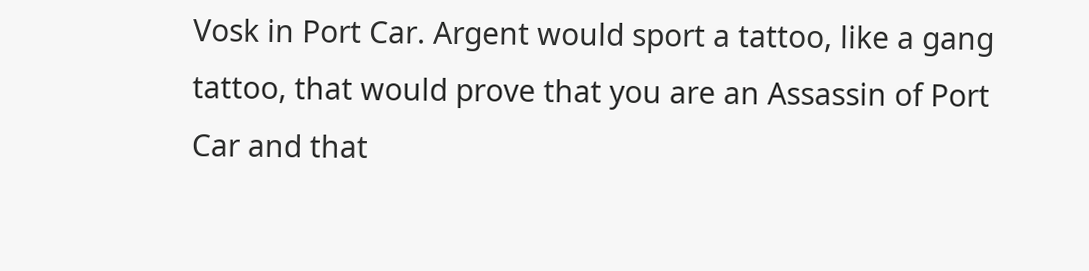Vosk in Port Car. Argent would sport a tattoo, like a gang tattoo, that would prove that you are an Assassin of Port Car and that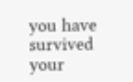you have survived your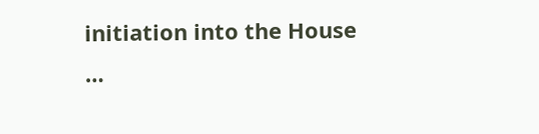initiation into the House …